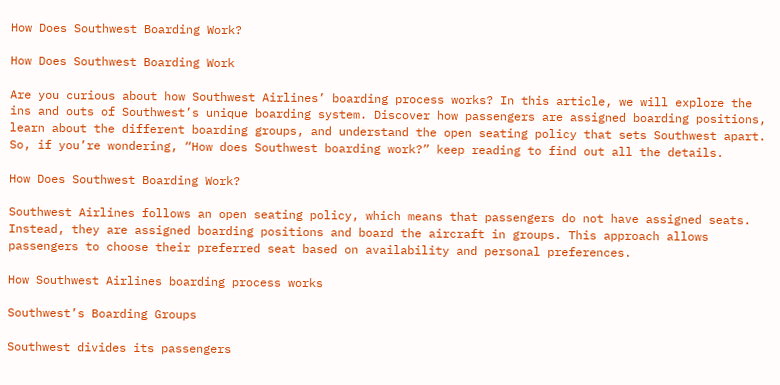How Does Southwest Boarding Work?

How Does Southwest Boarding Work

Are you curious about how Southwest Airlines’ boarding process works? In this article, we will explore the ins and outs of Southwest’s unique boarding system. Discover how passengers are assigned boarding positions, learn about the different boarding groups, and understand the open seating policy that sets Southwest apart. So, if you’re wondering, “How does Southwest boarding work?” keep reading to find out all the details.

How Does Southwest Boarding Work?

Southwest Airlines follows an open seating policy, which means that passengers do not have assigned seats. Instead, they are assigned boarding positions and board the aircraft in groups. This approach allows passengers to choose their preferred seat based on availability and personal preferences.

How Southwest Airlines boarding process works

Southwest’s Boarding Groups

Southwest divides its passengers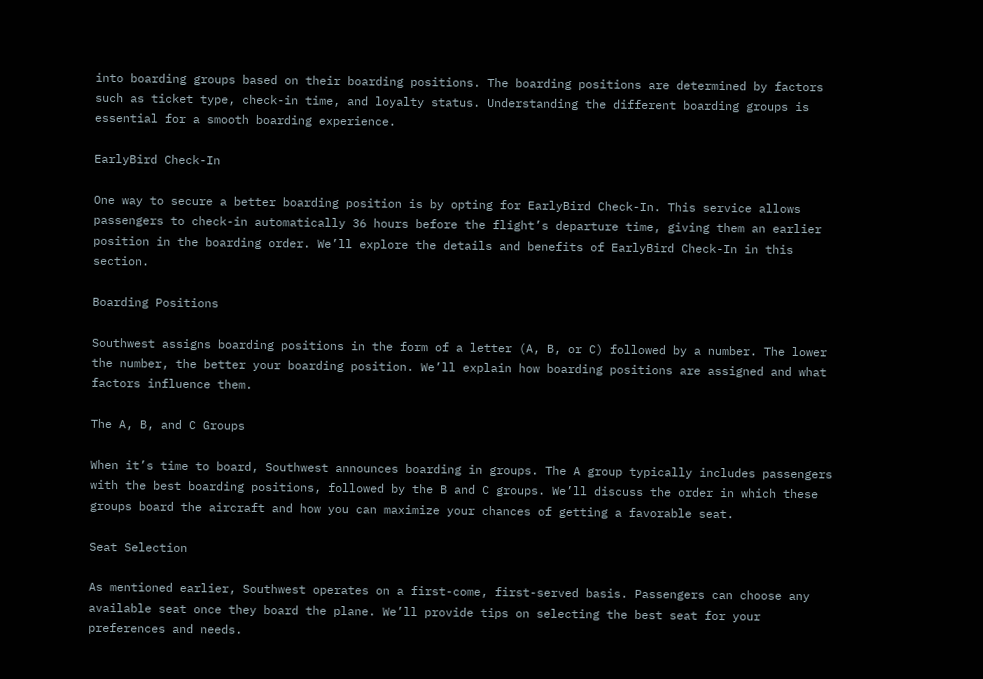into boarding groups based on their boarding positions. The boarding positions are determined by factors such as ticket type, check-in time, and loyalty status. Understanding the different boarding groups is essential for a smooth boarding experience.

EarlyBird Check-In

One way to secure a better boarding position is by opting for EarlyBird Check-In. This service allows passengers to check-in automatically 36 hours before the flight’s departure time, giving them an earlier position in the boarding order. We’ll explore the details and benefits of EarlyBird Check-In in this section.

Boarding Positions

Southwest assigns boarding positions in the form of a letter (A, B, or C) followed by a number. The lower the number, the better your boarding position. We’ll explain how boarding positions are assigned and what factors influence them.

The A, B, and C Groups

When it’s time to board, Southwest announces boarding in groups. The A group typically includes passengers with the best boarding positions, followed by the B and C groups. We’ll discuss the order in which these groups board the aircraft and how you can maximize your chances of getting a favorable seat.

Seat Selection

As mentioned earlier, Southwest operates on a first-come, first-served basis. Passengers can choose any available seat once they board the plane. We’ll provide tips on selecting the best seat for your preferences and needs.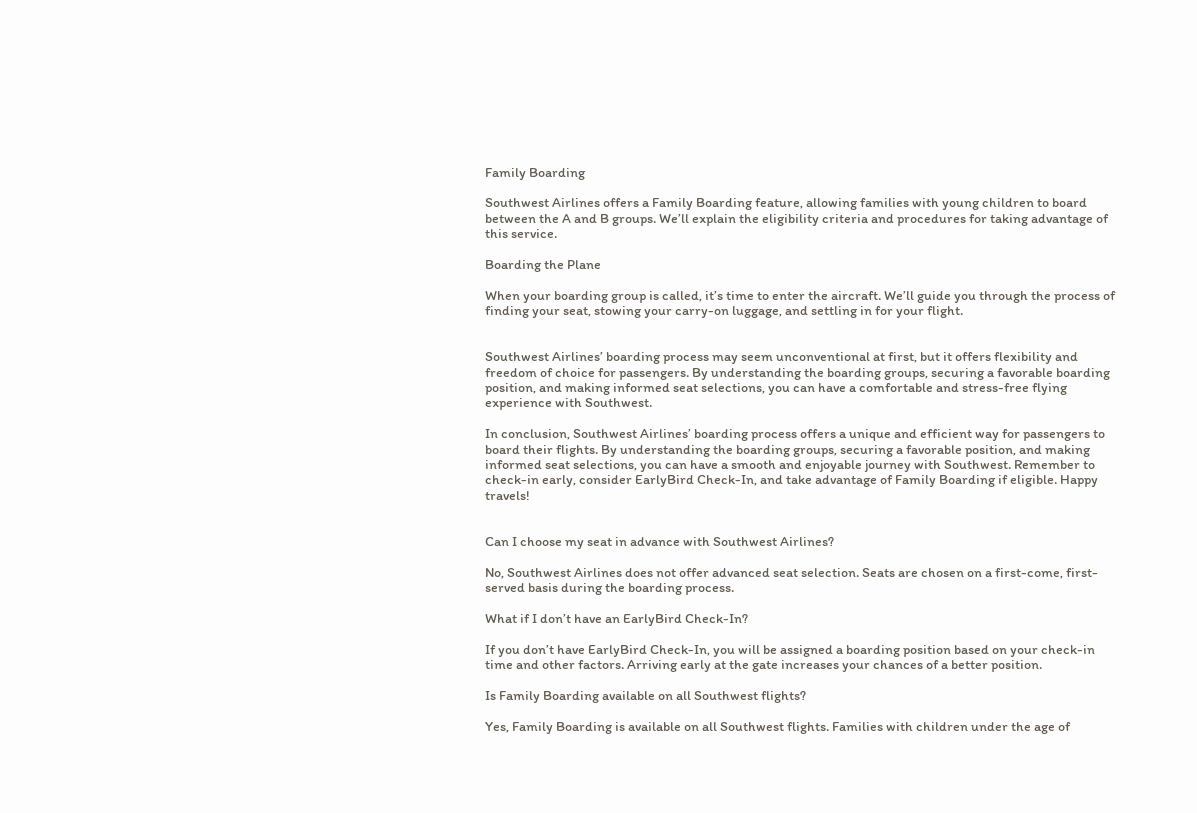Family Boarding

Southwest Airlines offers a Family Boarding feature, allowing families with young children to board between the A and B groups. We’ll explain the eligibility criteria and procedures for taking advantage of this service.

Boarding the Plane

When your boarding group is called, it’s time to enter the aircraft. We’ll guide you through the process of finding your seat, stowing your carry-on luggage, and settling in for your flight.


Southwest Airlines’ boarding process may seem unconventional at first, but it offers flexibility and freedom of choice for passengers. By understanding the boarding groups, securing a favorable boarding position, and making informed seat selections, you can have a comfortable and stress-free flying experience with Southwest.

In conclusion, Southwest Airlines’ boarding process offers a unique and efficient way for passengers to board their flights. By understanding the boarding groups, securing a favorable position, and making informed seat selections, you can have a smooth and enjoyable journey with Southwest. Remember to check-in early, consider EarlyBird Check-In, and take advantage of Family Boarding if eligible. Happy travels!


Can I choose my seat in advance with Southwest Airlines?

No, Southwest Airlines does not offer advanced seat selection. Seats are chosen on a first-come, first-served basis during the boarding process.

What if I don’t have an EarlyBird Check-In?

If you don’t have EarlyBird Check-In, you will be assigned a boarding position based on your check-in time and other factors. Arriving early at the gate increases your chances of a better position.

Is Family Boarding available on all Southwest flights?

Yes, Family Boarding is available on all Southwest flights. Families with children under the age of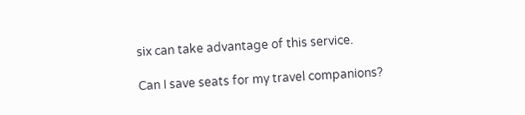six can take advantage of this service.

Can I save seats for my travel companions?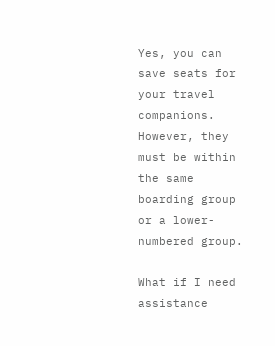Yes, you can save seats for your travel companions. However, they must be within the same boarding group or a lower-numbered group.

What if I need assistance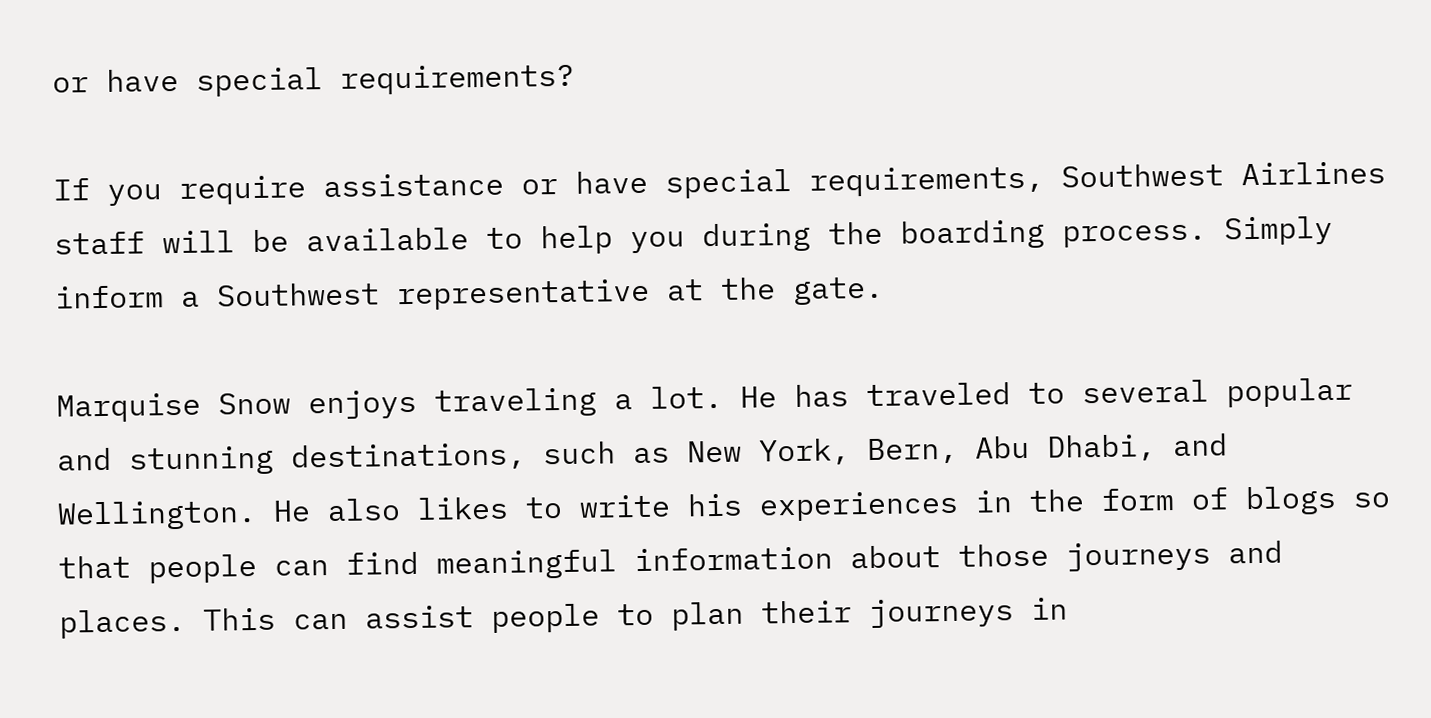or have special requirements?

If you require assistance or have special requirements, Southwest Airlines staff will be available to help you during the boarding process. Simply inform a Southwest representative at the gate.

Marquise Snow enjoys traveling a lot. He has traveled to several popular and stunning destinations, such as New York, Bern, Abu Dhabi, and Wellington. He also likes to write his experiences in the form of blogs so that people can find meaningful information about those journeys and places. This can assist people to plan their journeys in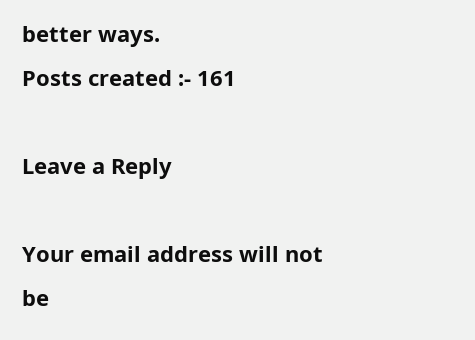better ways.
Posts created :- 161

Leave a Reply

Your email address will not be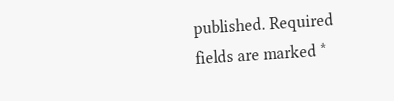published. Required fields are marked *